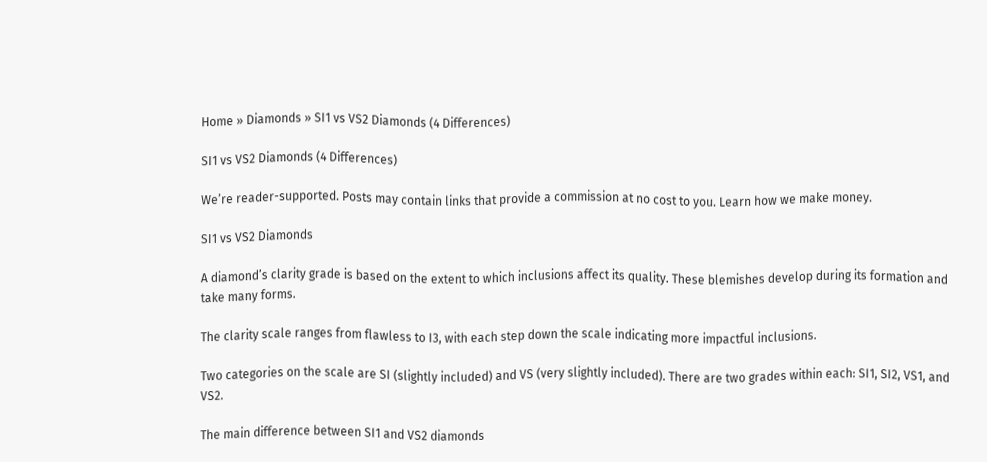Home » Diamonds » SI1 vs VS2 Diamonds (4 Differences)

SI1 vs VS2 Diamonds (4 Differences)

We’re reader-supported. Posts may contain links that provide a commission at no cost to you. Learn how we make money.

SI1 vs VS2 Diamonds

A diamond’s clarity grade is based on the extent to which inclusions affect its quality. These blemishes develop during its formation and take many forms.

The clarity scale ranges from flawless to I3, with each step down the scale indicating more impactful inclusions.

Two categories on the scale are SI (slightly included) and VS (very slightly included). There are two grades within each: SI1, SI2, VS1, and VS2.

The main difference between SI1 and VS2 diamonds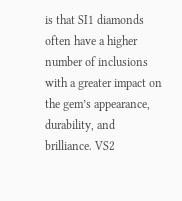is that SI1 diamonds often have a higher number of inclusions with a greater impact on the gem’s appearance, durability, and brilliance. VS2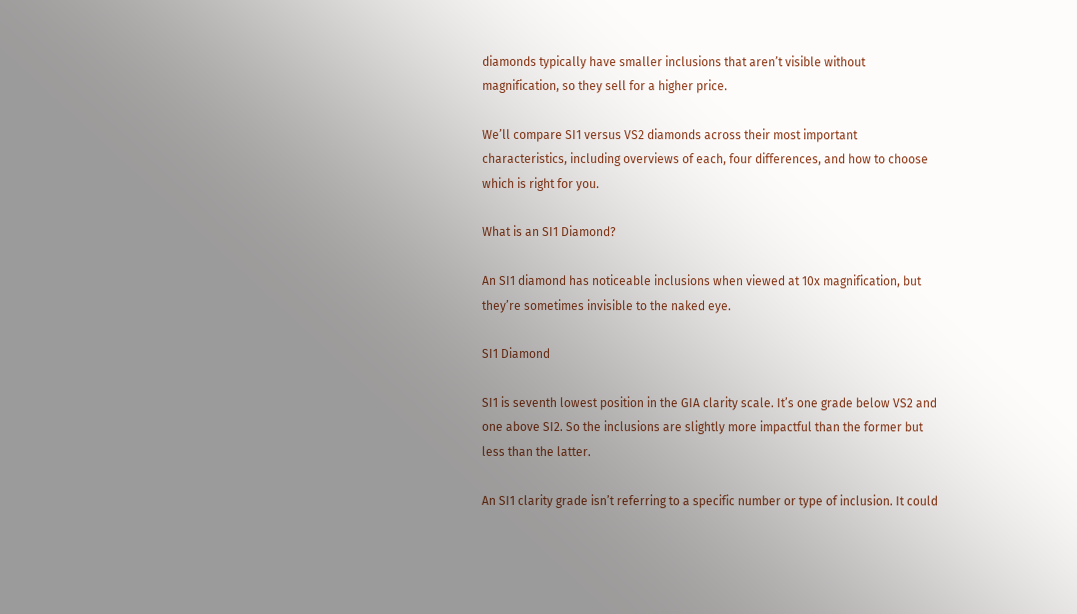diamonds typically have smaller inclusions that aren’t visible without magnification, so they sell for a higher price.

We’ll compare SI1 versus VS2 diamonds across their most important characteristics, including overviews of each, four differences, and how to choose which is right for you.

What is an SI1 Diamond?

An SI1 diamond has noticeable inclusions when viewed at 10x magnification, but they’re sometimes invisible to the naked eye.

SI1 Diamond

SI1 is seventh lowest position in the GIA clarity scale. It’s one grade below VS2 and one above SI2. So the inclusions are slightly more impactful than the former but less than the latter.

An SI1 clarity grade isn’t referring to a specific number or type of inclusion. It could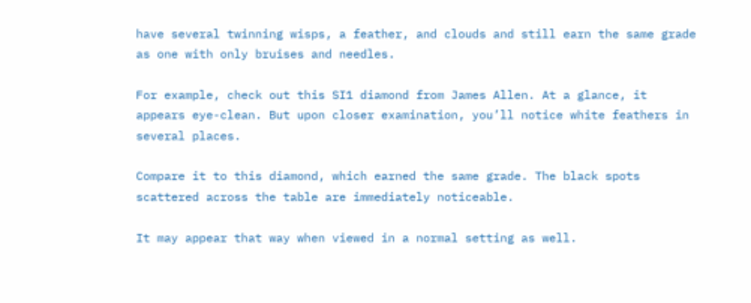have several twinning wisps, a feather, and clouds and still earn the same grade as one with only bruises and needles.

For example, check out this SI1 diamond from James Allen. At a glance, it appears eye-clean. But upon closer examination, you’ll notice white feathers in several places.

Compare it to this diamond, which earned the same grade. The black spots scattered across the table are immediately noticeable.

It may appear that way when viewed in a normal setting as well.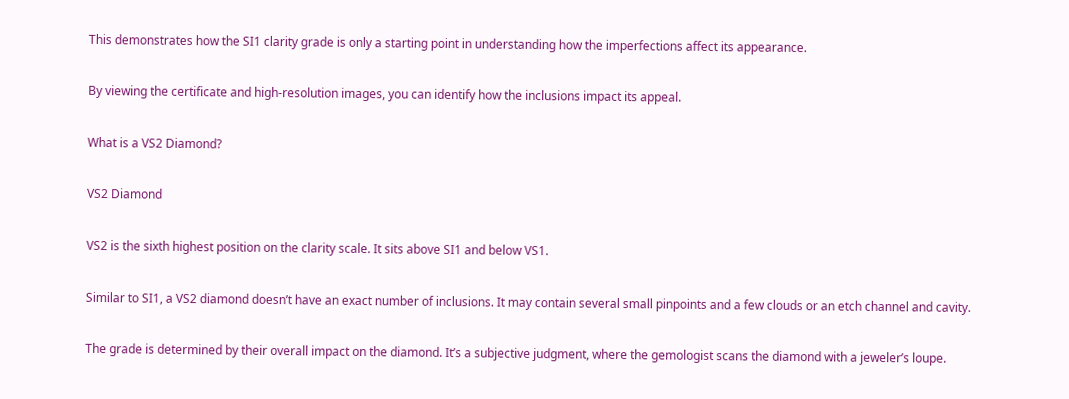This demonstrates how the SI1 clarity grade is only a starting point in understanding how the imperfections affect its appearance.

By viewing the certificate and high-resolution images, you can identify how the inclusions impact its appeal.

What is a VS2 Diamond?

VS2 Diamond

VS2 is the sixth highest position on the clarity scale. It sits above SI1 and below VS1.

Similar to SI1, a VS2 diamond doesn’t have an exact number of inclusions. It may contain several small pinpoints and a few clouds or an etch channel and cavity.

The grade is determined by their overall impact on the diamond. It’s a subjective judgment, where the gemologist scans the diamond with a jeweler’s loupe.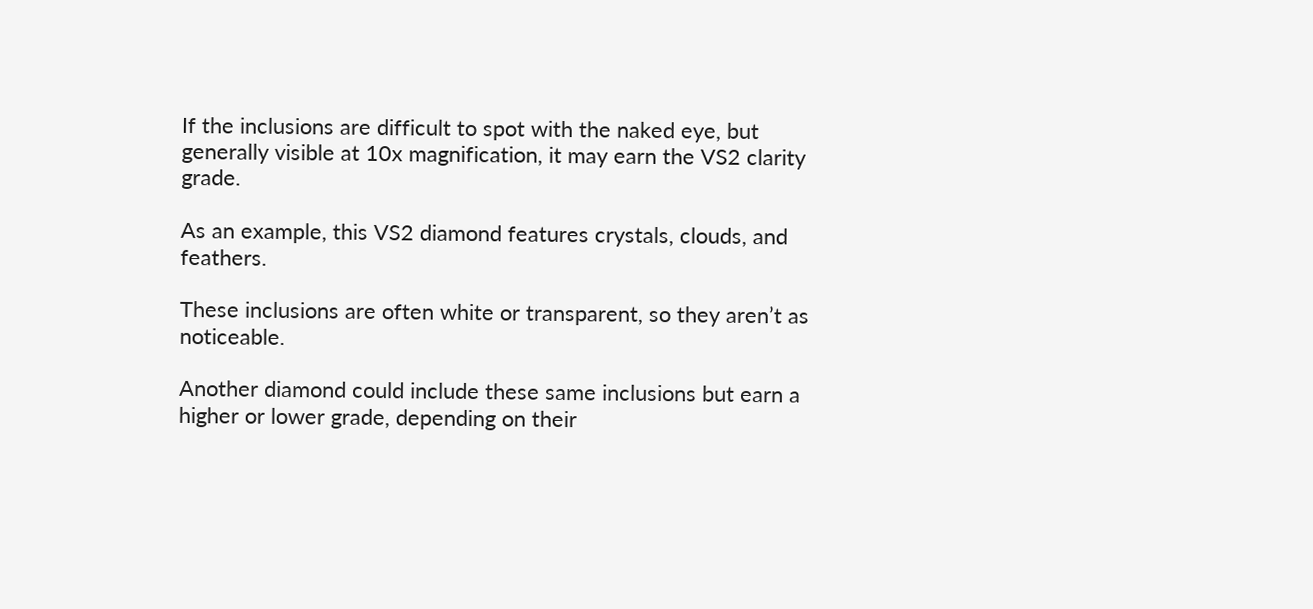If the inclusions are difficult to spot with the naked eye, but generally visible at 10x magnification, it may earn the VS2 clarity grade.

As an example, this VS2 diamond features crystals, clouds, and feathers.

These inclusions are often white or transparent, so they aren’t as noticeable.

Another diamond could include these same inclusions but earn a higher or lower grade, depending on their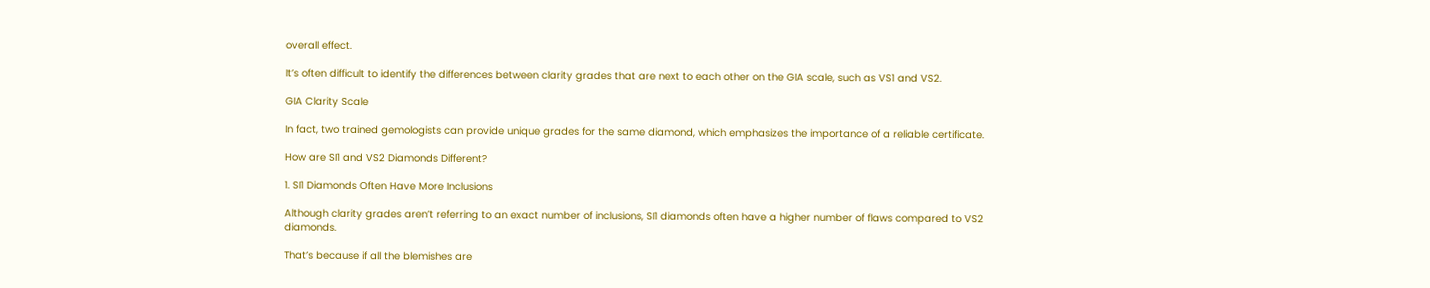overall effect.

It’s often difficult to identify the differences between clarity grades that are next to each other on the GIA scale, such as VS1 and VS2.

GIA Clarity Scale

In fact, two trained gemologists can provide unique grades for the same diamond, which emphasizes the importance of a reliable certificate.

How are SI1 and VS2 Diamonds Different?

1. SI1 Diamonds Often Have More Inclusions

Although clarity grades aren’t referring to an exact number of inclusions, SI1 diamonds often have a higher number of flaws compared to VS2 diamonds.

That’s because if all the blemishes are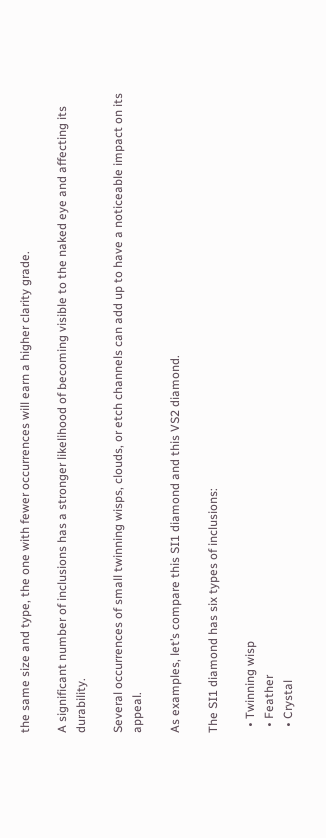the same size and type, the one with fewer occurrences will earn a higher clarity grade.

A significant number of inclusions has a stronger likelihood of becoming visible to the naked eye and affecting its durability.

Several occurrences of small twinning wisps, clouds, or etch channels can add up to have a noticeable impact on its appeal.

As examples, let’s compare this SI1 diamond and this VS2 diamond.

The SI1 diamond has six types of inclusions:

  • Twinning wisp
  • Feather
  • Crystal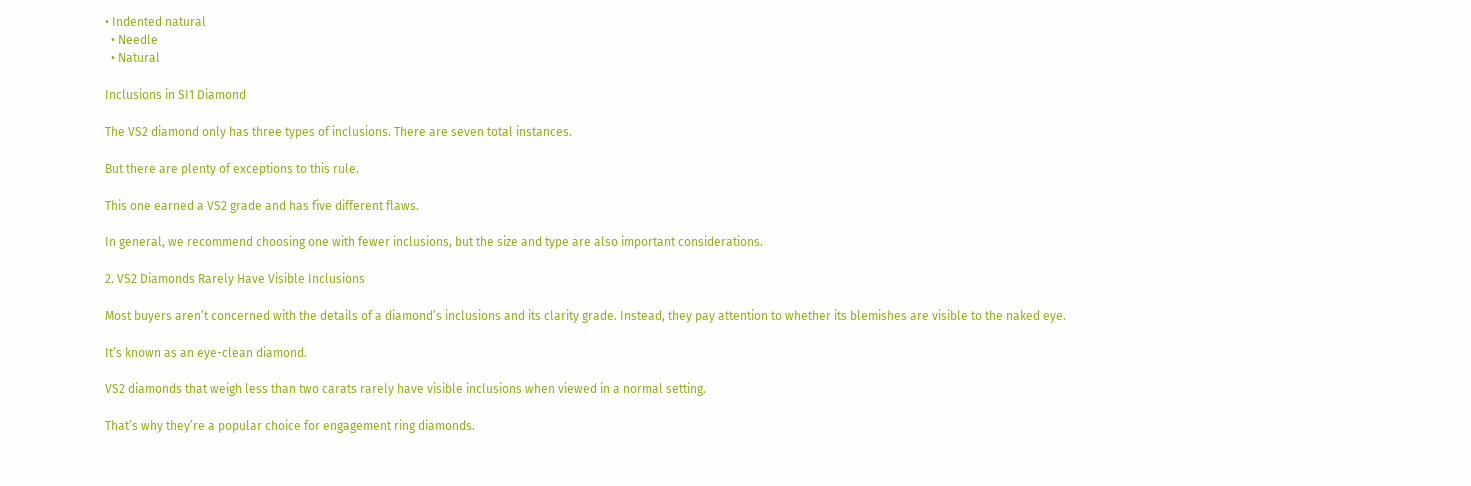• Indented natural
  • Needle
  • Natural

Inclusions in SI1 Diamond

The VS2 diamond only has three types of inclusions. There are seven total instances.

But there are plenty of exceptions to this rule.

This one earned a VS2 grade and has five different flaws.

In general, we recommend choosing one with fewer inclusions, but the size and type are also important considerations.

2. VS2 Diamonds Rarely Have Visible Inclusions

Most buyers aren’t concerned with the details of a diamond’s inclusions and its clarity grade. Instead, they pay attention to whether its blemishes are visible to the naked eye.

It’s known as an eye-clean diamond.

VS2 diamonds that weigh less than two carats rarely have visible inclusions when viewed in a normal setting.

That’s why they’re a popular choice for engagement ring diamonds.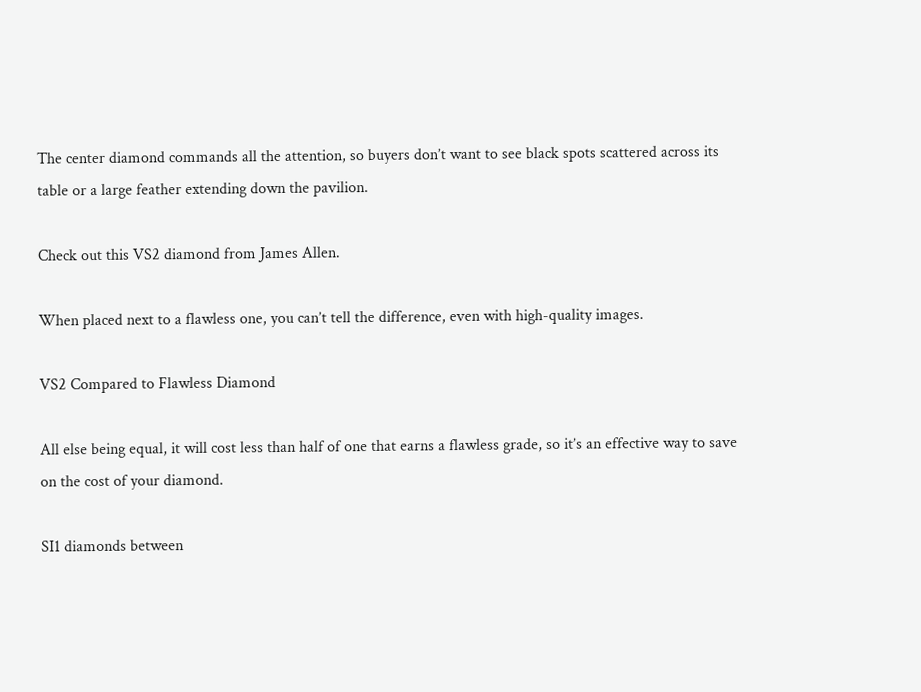The center diamond commands all the attention, so buyers don’t want to see black spots scattered across its table or a large feather extending down the pavilion.

Check out this VS2 diamond from James Allen.

When placed next to a flawless one, you can’t tell the difference, even with high-quality images.

VS2 Compared to Flawless Diamond

All else being equal, it will cost less than half of one that earns a flawless grade, so it’s an effective way to save on the cost of your diamond.

SI1 diamonds between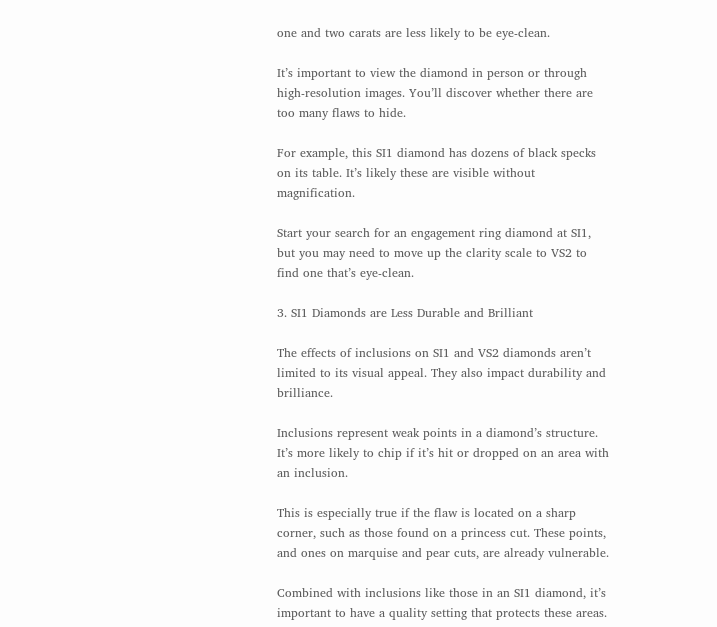one and two carats are less likely to be eye-clean.

It’s important to view the diamond in person or through high-resolution images. You’ll discover whether there are too many flaws to hide.

For example, this SI1 diamond has dozens of black specks on its table. It’s likely these are visible without magnification.

Start your search for an engagement ring diamond at SI1, but you may need to move up the clarity scale to VS2 to find one that’s eye-clean.

3. SI1 Diamonds are Less Durable and Brilliant

The effects of inclusions on SI1 and VS2 diamonds aren’t limited to its visual appeal. They also impact durability and brilliance.

Inclusions represent weak points in a diamond’s structure. It’s more likely to chip if it’s hit or dropped on an area with an inclusion.

This is especially true if the flaw is located on a sharp corner, such as those found on a princess cut. These points, and ones on marquise and pear cuts, are already vulnerable.

Combined with inclusions like those in an SI1 diamond, it’s important to have a quality setting that protects these areas.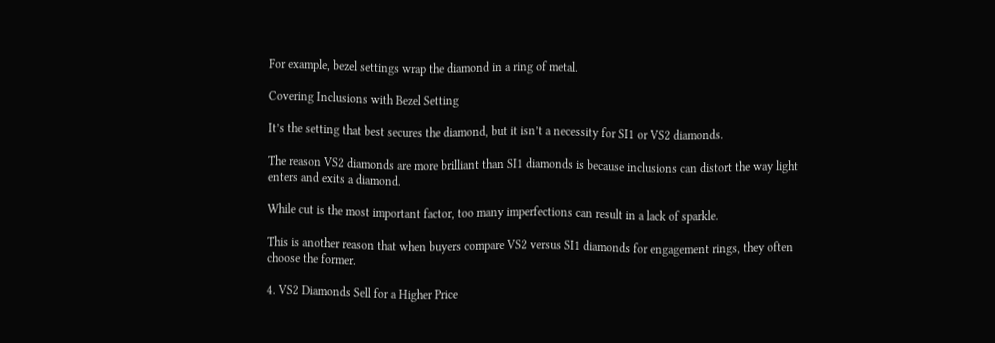For example, bezel settings wrap the diamond in a ring of metal.

Covering Inclusions with Bezel Setting

It’s the setting that best secures the diamond, but it isn’t a necessity for SI1 or VS2 diamonds.

The reason VS2 diamonds are more brilliant than SI1 diamonds is because inclusions can distort the way light enters and exits a diamond.

While cut is the most important factor, too many imperfections can result in a lack of sparkle.

This is another reason that when buyers compare VS2 versus SI1 diamonds for engagement rings, they often choose the former.

4. VS2 Diamonds Sell for a Higher Price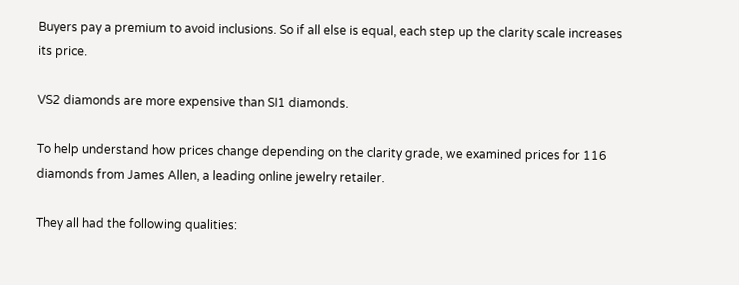Buyers pay a premium to avoid inclusions. So if all else is equal, each step up the clarity scale increases its price.

VS2 diamonds are more expensive than SI1 diamonds.

To help understand how prices change depending on the clarity grade, we examined prices for 116 diamonds from James Allen, a leading online jewelry retailer.

They all had the following qualities: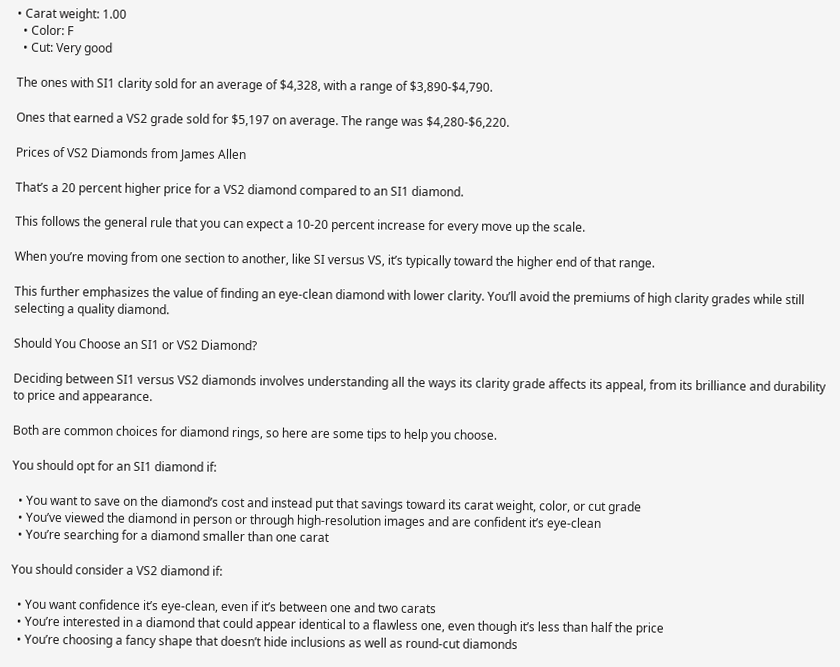• Carat weight: 1.00
  • Color: F
  • Cut: Very good

The ones with SI1 clarity sold for an average of $4,328, with a range of $3,890-$4,790.

Ones that earned a VS2 grade sold for $5,197 on average. The range was $4,280-$6,220.

Prices of VS2 Diamonds from James Allen

That’s a 20 percent higher price for a VS2 diamond compared to an SI1 diamond.

This follows the general rule that you can expect a 10-20 percent increase for every move up the scale.

When you’re moving from one section to another, like SI versus VS, it’s typically toward the higher end of that range.

This further emphasizes the value of finding an eye-clean diamond with lower clarity. You’ll avoid the premiums of high clarity grades while still selecting a quality diamond.

Should You Choose an SI1 or VS2 Diamond?

Deciding between SI1 versus VS2 diamonds involves understanding all the ways its clarity grade affects its appeal, from its brilliance and durability to price and appearance.

Both are common choices for diamond rings, so here are some tips to help you choose.

You should opt for an SI1 diamond if:

  • You want to save on the diamond’s cost and instead put that savings toward its carat weight, color, or cut grade
  • You’ve viewed the diamond in person or through high-resolution images and are confident it’s eye-clean
  • You’re searching for a diamond smaller than one carat

You should consider a VS2 diamond if:

  • You want confidence it’s eye-clean, even if it’s between one and two carats
  • You’re interested in a diamond that could appear identical to a flawless one, even though it’s less than half the price
  • You’re choosing a fancy shape that doesn’t hide inclusions as well as round-cut diamonds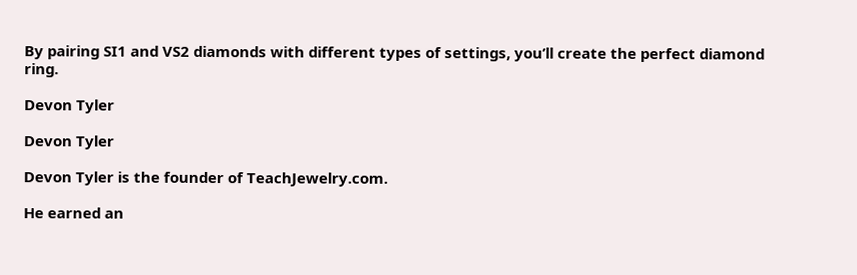By pairing SI1 and VS2 diamonds with different types of settings, you’ll create the perfect diamond ring.

Devon Tyler

Devon Tyler

Devon Tyler is the founder of TeachJewelry.com.

He earned an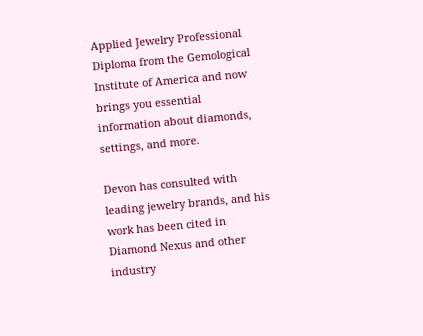Applied Jewelry Professional Diploma from the Gemological Institute of America and now brings you essential information about diamonds, settings, and more.

Devon has consulted with leading jewelry brands, and his work has been cited in Diamond Nexus and other industry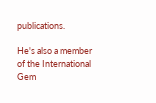publications.

He's also a member of the International Gem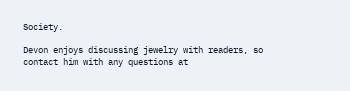Society.

Devon enjoys discussing jewelry with readers, so contact him with any questions at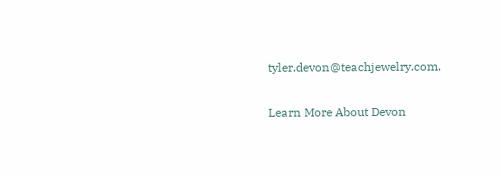tyler.devon@teachjewelry.com.

Learn More About Devon